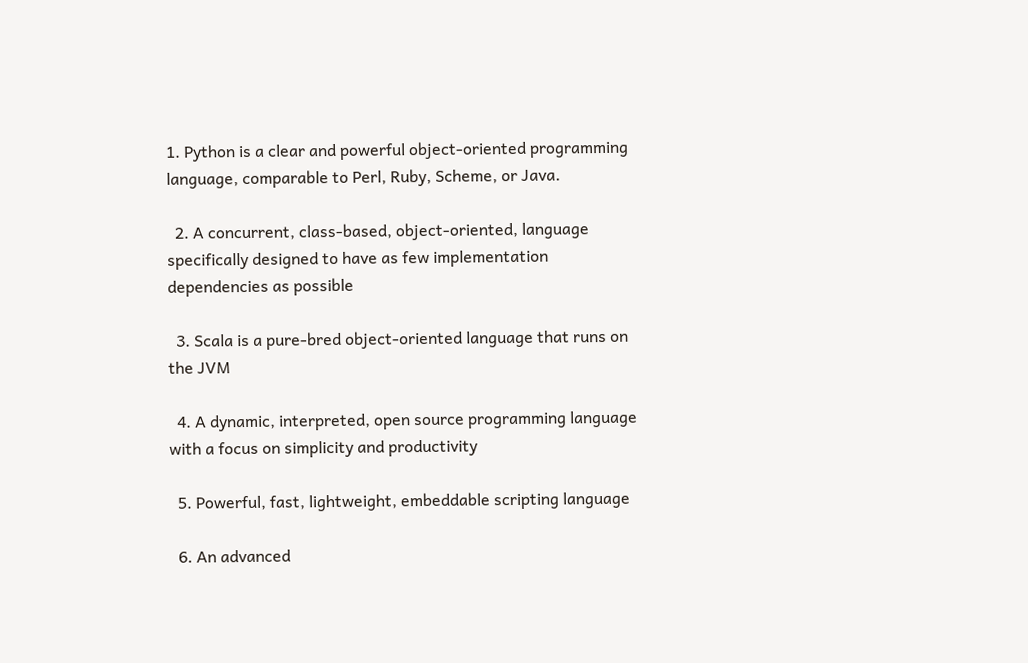1. Python is a clear and powerful object-oriented programming language, comparable to Perl, Ruby, Scheme, or Java.

  2. A concurrent, class-based, object-oriented, language specifically designed to have as few implementation dependencies as possible

  3. Scala is a pure-bred object-oriented language that runs on the JVM

  4. A dynamic, interpreted, open source programming language with a focus on simplicity and productivity

  5. Powerful, fast, lightweight, embeddable scripting language

  6. An advanced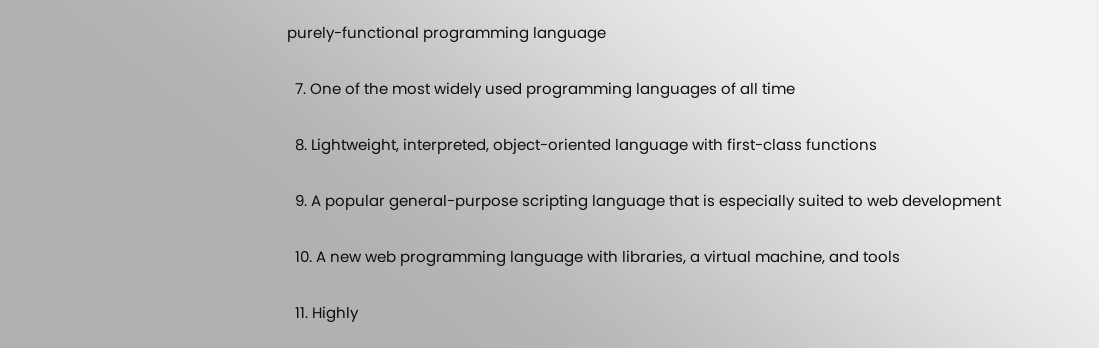purely-functional programming language

  7. One of the most widely used programming languages of all time

  8. Lightweight, interpreted, object-oriented language with first-class functions

  9. A popular general-purpose scripting language that is especially suited to web development

  10. A new web programming language with libraries, a virtual machine, and tools

  11. Highly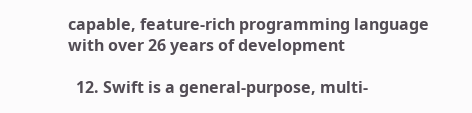capable, feature-rich programming language with over 26 years of development

  12. Swift is a general-purpose, multi-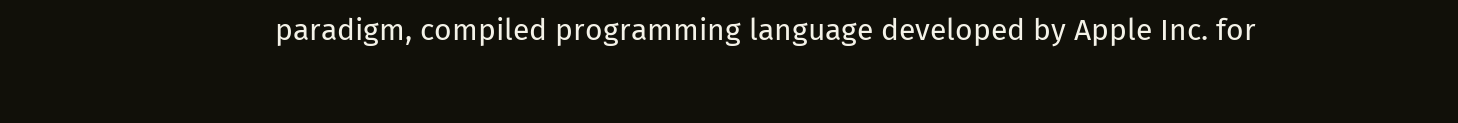paradigm, compiled programming language developed by Apple Inc. for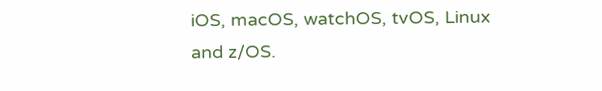iOS, macOS, watchOS, tvOS, Linux and z/OS.